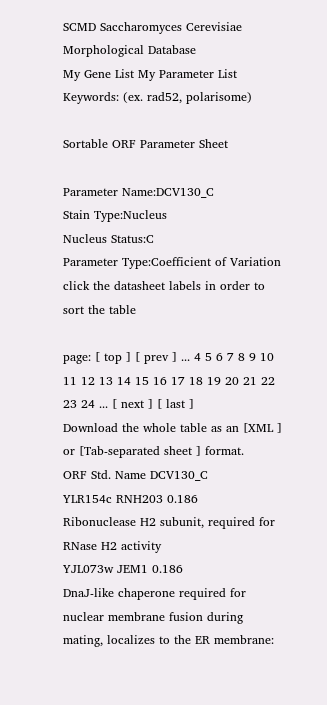SCMD Saccharomyces Cerevisiae Morphological Database
My Gene List My Parameter List
Keywords: (ex. rad52, polarisome)

Sortable ORF Parameter Sheet

Parameter Name:DCV130_C
Stain Type:Nucleus
Nucleus Status:C
Parameter Type:Coefficient of Variation
click the datasheet labels in order to sort the table

page: [ top ] [ prev ] ... 4 5 6 7 8 9 10 11 12 13 14 15 16 17 18 19 20 21 22 23 24 ... [ next ] [ last ]
Download the whole table as an [XML ] or [Tab-separated sheet ] format.
ORF Std. Name DCV130_C
YLR154c RNH203 0.186
Ribonuclease H2 subunit, required for RNase H2 activity
YJL073w JEM1 0.186
DnaJ-like chaperone required for nuclear membrane fusion during mating, localizes to the ER membrane: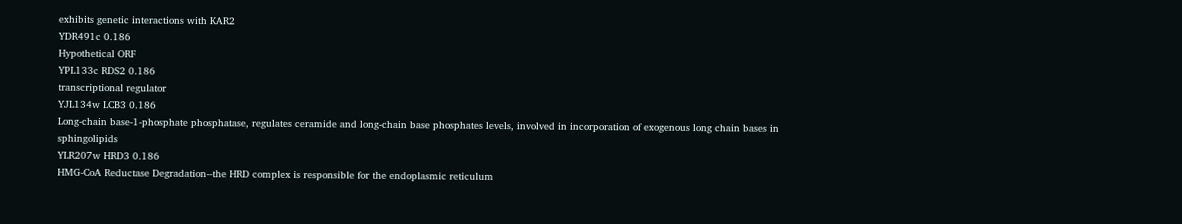exhibits genetic interactions with KAR2
YDR491c 0.186
Hypothetical ORF
YPL133c RDS2 0.186
transcriptional regulator
YJL134w LCB3 0.186
Long-chain base-1-phosphate phosphatase, regulates ceramide and long-chain base phosphates levels, involved in incorporation of exogenous long chain bases in sphingolipids
YLR207w HRD3 0.186
HMG-CoA Reductase Degradation--the HRD complex is responsible for the endoplasmic reticulum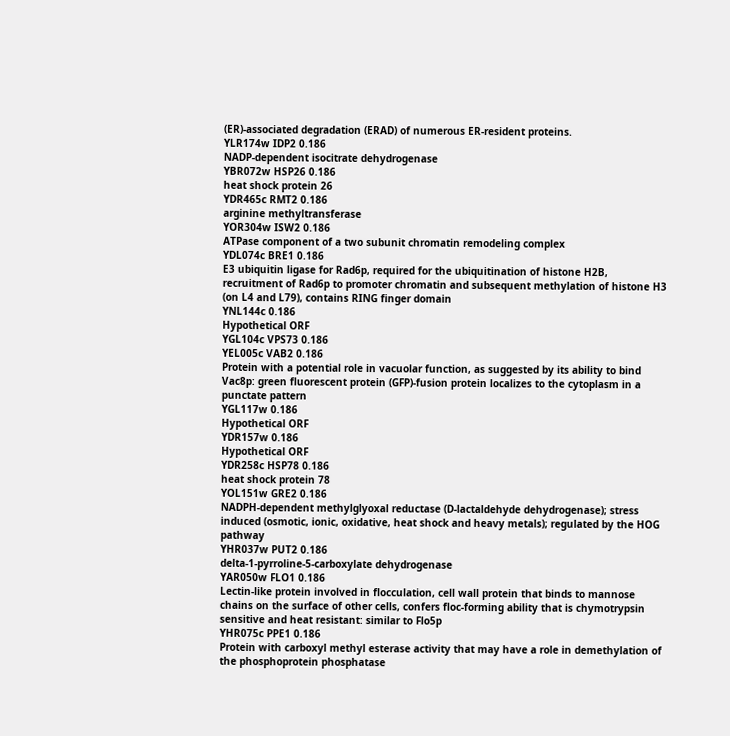(ER)-associated degradation (ERAD) of numerous ER-resident proteins.
YLR174w IDP2 0.186
NADP-dependent isocitrate dehydrogenase
YBR072w HSP26 0.186
heat shock protein 26
YDR465c RMT2 0.186
arginine methyltransferase
YOR304w ISW2 0.186
ATPase component of a two subunit chromatin remodeling complex
YDL074c BRE1 0.186
E3 ubiquitin ligase for Rad6p, required for the ubiquitination of histone H2B, recruitment of Rad6p to promoter chromatin and subsequent methylation of histone H3 (on L4 and L79), contains RING finger domain
YNL144c 0.186
Hypothetical ORF
YGL104c VPS73 0.186
YEL005c VAB2 0.186
Protein with a potential role in vacuolar function, as suggested by its ability to bind Vac8p: green fluorescent protein (GFP)-fusion protein localizes to the cytoplasm in a punctate pattern
YGL117w 0.186
Hypothetical ORF
YDR157w 0.186
Hypothetical ORF
YDR258c HSP78 0.186
heat shock protein 78
YOL151w GRE2 0.186
NADPH-dependent methylglyoxal reductase (D-lactaldehyde dehydrogenase); stress induced (osmotic, ionic, oxidative, heat shock and heavy metals); regulated by the HOG pathway
YHR037w PUT2 0.186
delta-1-pyrroline-5-carboxylate dehydrogenase
YAR050w FLO1 0.186
Lectin-like protein involved in flocculation, cell wall protein that binds to mannose chains on the surface of other cells, confers floc-forming ability that is chymotrypsin sensitive and heat resistant: similar to Flo5p
YHR075c PPE1 0.186
Protein with carboxyl methyl esterase activity that may have a role in demethylation of the phosphoprotein phosphatase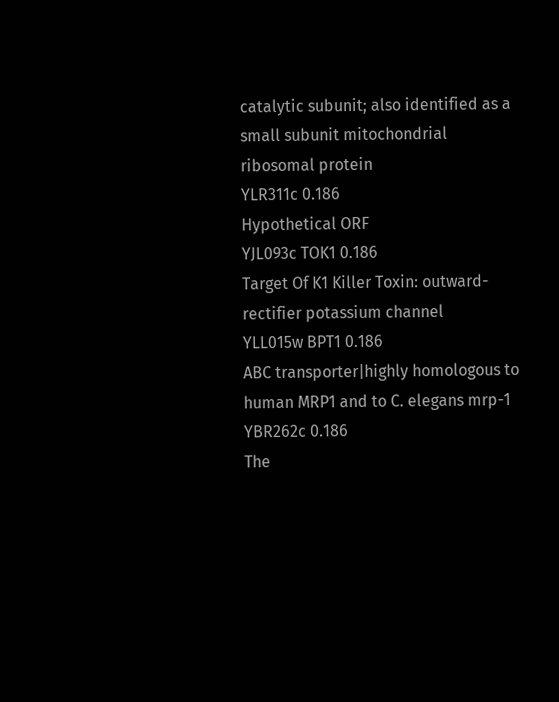catalytic subunit; also identified as a small subunit mitochondrial ribosomal protein
YLR311c 0.186
Hypothetical ORF
YJL093c TOK1 0.186
Target Of K1 Killer Toxin: outward-rectifier potassium channel
YLL015w BPT1 0.186
ABC transporter|highly homologous to human MRP1 and to C. elegans mrp-1
YBR262c 0.186
The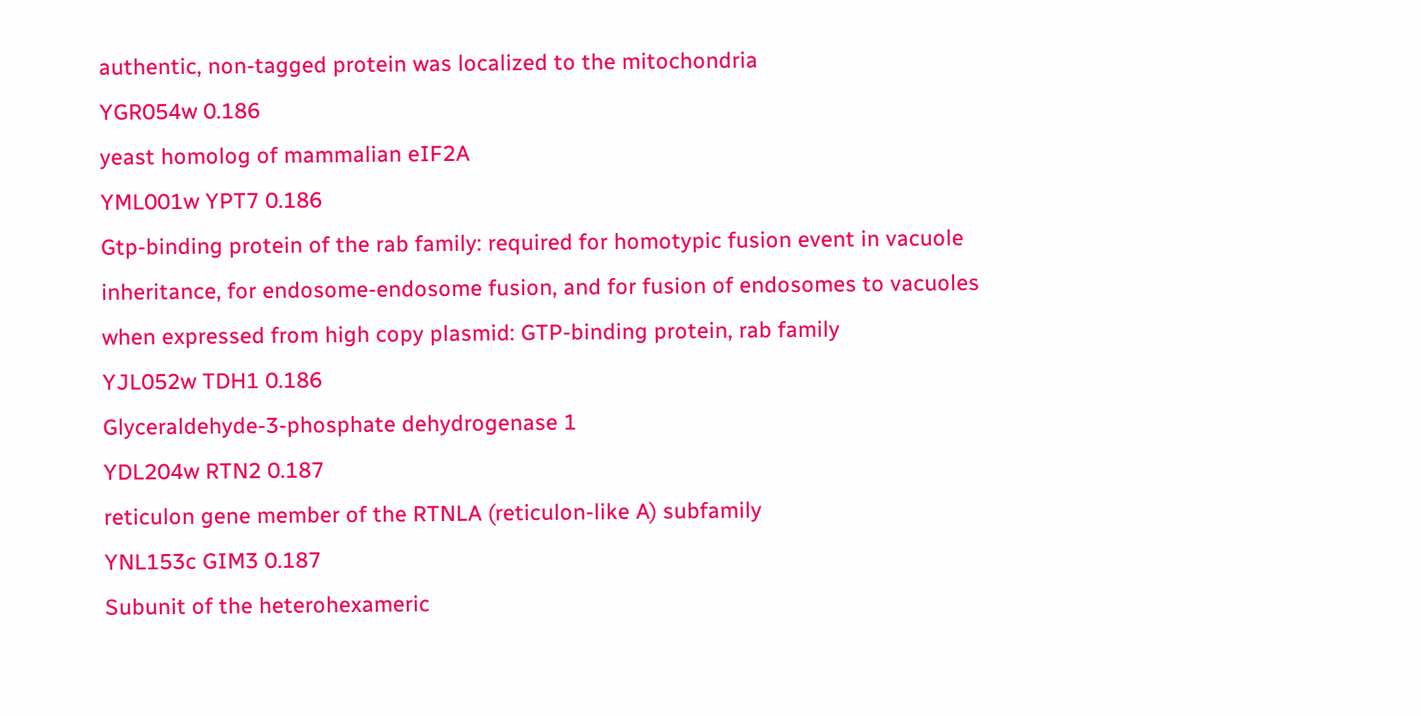authentic, non-tagged protein was localized to the mitochondria
YGR054w 0.186
yeast homolog of mammalian eIF2A
YML001w YPT7 0.186
Gtp-binding protein of the rab family: required for homotypic fusion event in vacuole inheritance, for endosome-endosome fusion, and for fusion of endosomes to vacuoles when expressed from high copy plasmid: GTP-binding protein, rab family
YJL052w TDH1 0.186
Glyceraldehyde-3-phosphate dehydrogenase 1
YDL204w RTN2 0.187
reticulon gene member of the RTNLA (reticulon-like A) subfamily
YNL153c GIM3 0.187
Subunit of the heterohexameric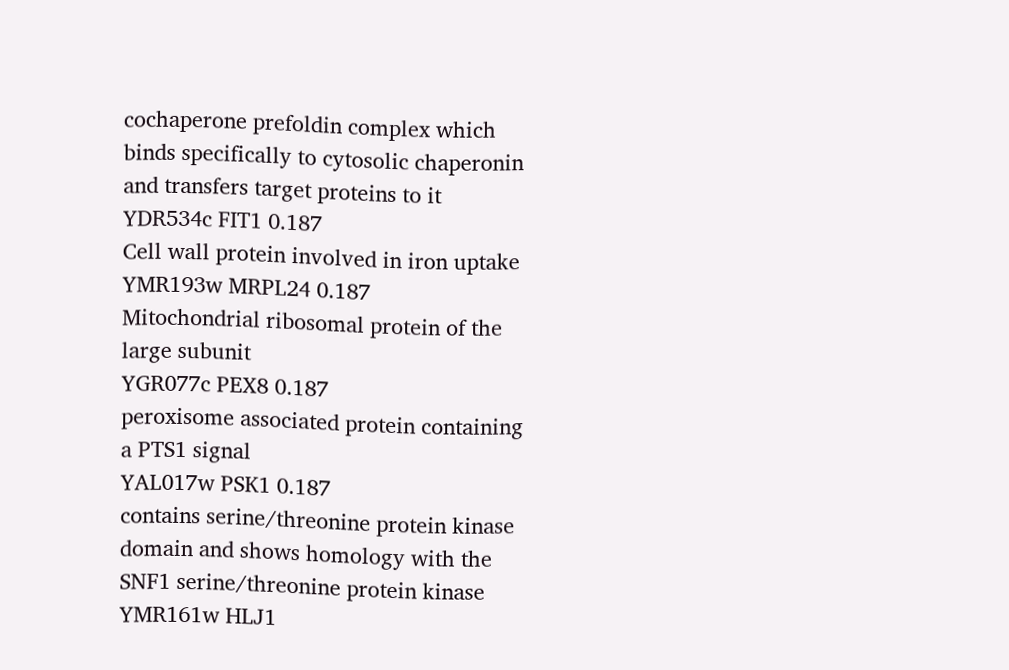cochaperone prefoldin complex which binds specifically to cytosolic chaperonin and transfers target proteins to it
YDR534c FIT1 0.187
Cell wall protein involved in iron uptake
YMR193w MRPL24 0.187
Mitochondrial ribosomal protein of the large subunit
YGR077c PEX8 0.187
peroxisome associated protein containing a PTS1 signal
YAL017w PSK1 0.187
contains serine/threonine protein kinase domain and shows homology with the SNF1 serine/threonine protein kinase
YMR161w HLJ1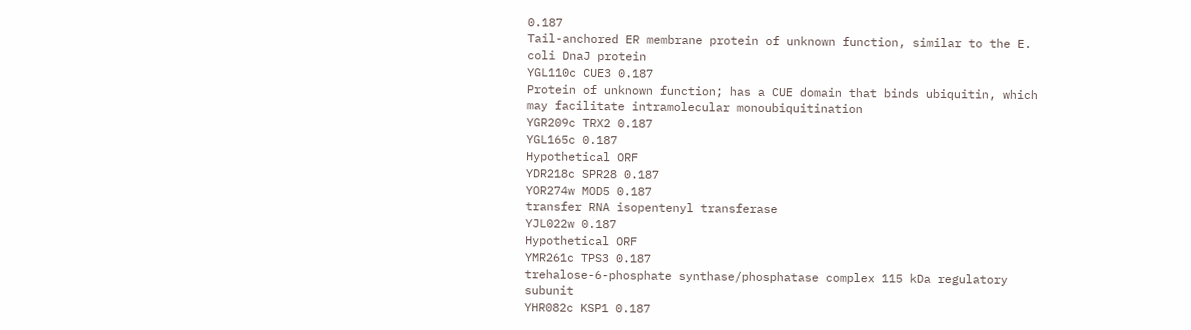0.187
Tail-anchored ER membrane protein of unknown function, similar to the E. coli DnaJ protein
YGL110c CUE3 0.187
Protein of unknown function; has a CUE domain that binds ubiquitin, which may facilitate intramolecular monoubiquitination
YGR209c TRX2 0.187
YGL165c 0.187
Hypothetical ORF
YDR218c SPR28 0.187
YOR274w MOD5 0.187
transfer RNA isopentenyl transferase
YJL022w 0.187
Hypothetical ORF
YMR261c TPS3 0.187
trehalose-6-phosphate synthase/phosphatase complex 115 kDa regulatory subunit
YHR082c KSP1 0.187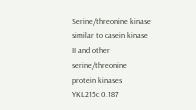Serine/threonine kinase similar to casein kinase II and other serine/threonine protein kinases
YKL215c 0.187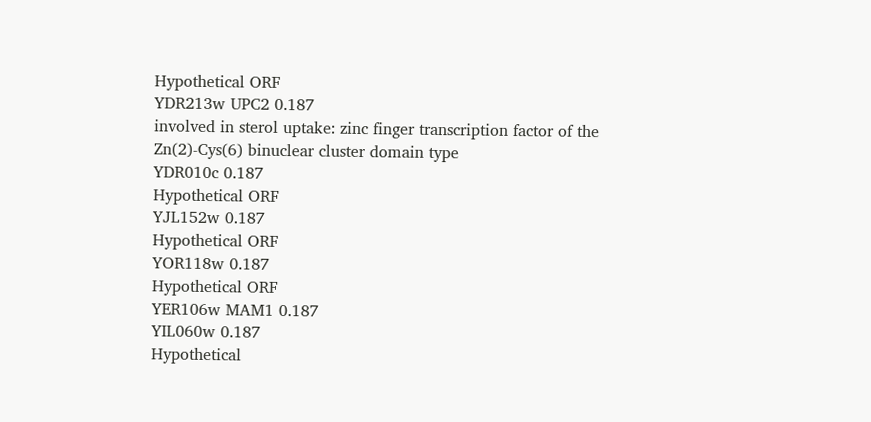Hypothetical ORF
YDR213w UPC2 0.187
involved in sterol uptake: zinc finger transcription factor of the Zn(2)-Cys(6) binuclear cluster domain type
YDR010c 0.187
Hypothetical ORF
YJL152w 0.187
Hypothetical ORF
YOR118w 0.187
Hypothetical ORF
YER106w MAM1 0.187
YIL060w 0.187
Hypothetical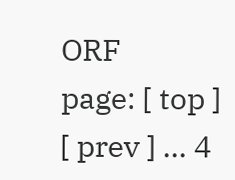ORF
page: [ top ] [ prev ] ... 4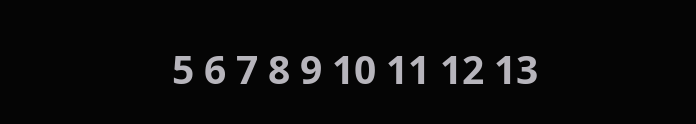5 6 7 8 9 10 11 12 13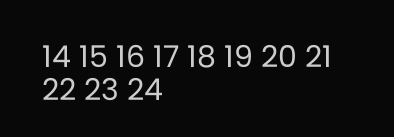14 15 16 17 18 19 20 21 22 23 24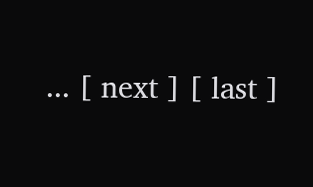... [ next ] [ last ]